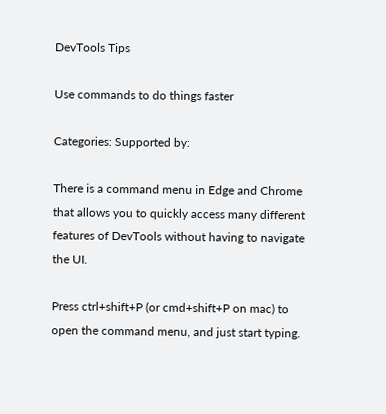DevTools Tips

Use commands to do things faster

Categories: Supported by:

There is a command menu in Edge and Chrome that allows you to quickly access many different features of DevTools without having to navigate the UI.

Press ctrl+shift+P (or cmd+shift+P on mac) to open the command menu, and just start typing.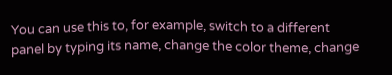You can use this to, for example, switch to a different panel by typing its name, change the color theme, change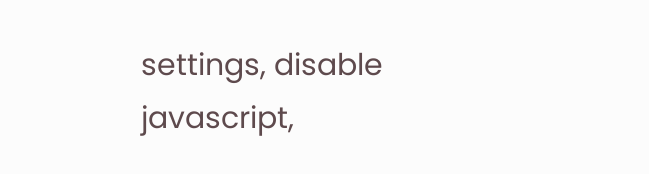settings, disable javascript,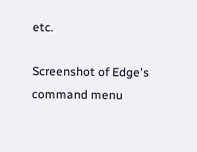etc.

Screenshot of Edge's command menu